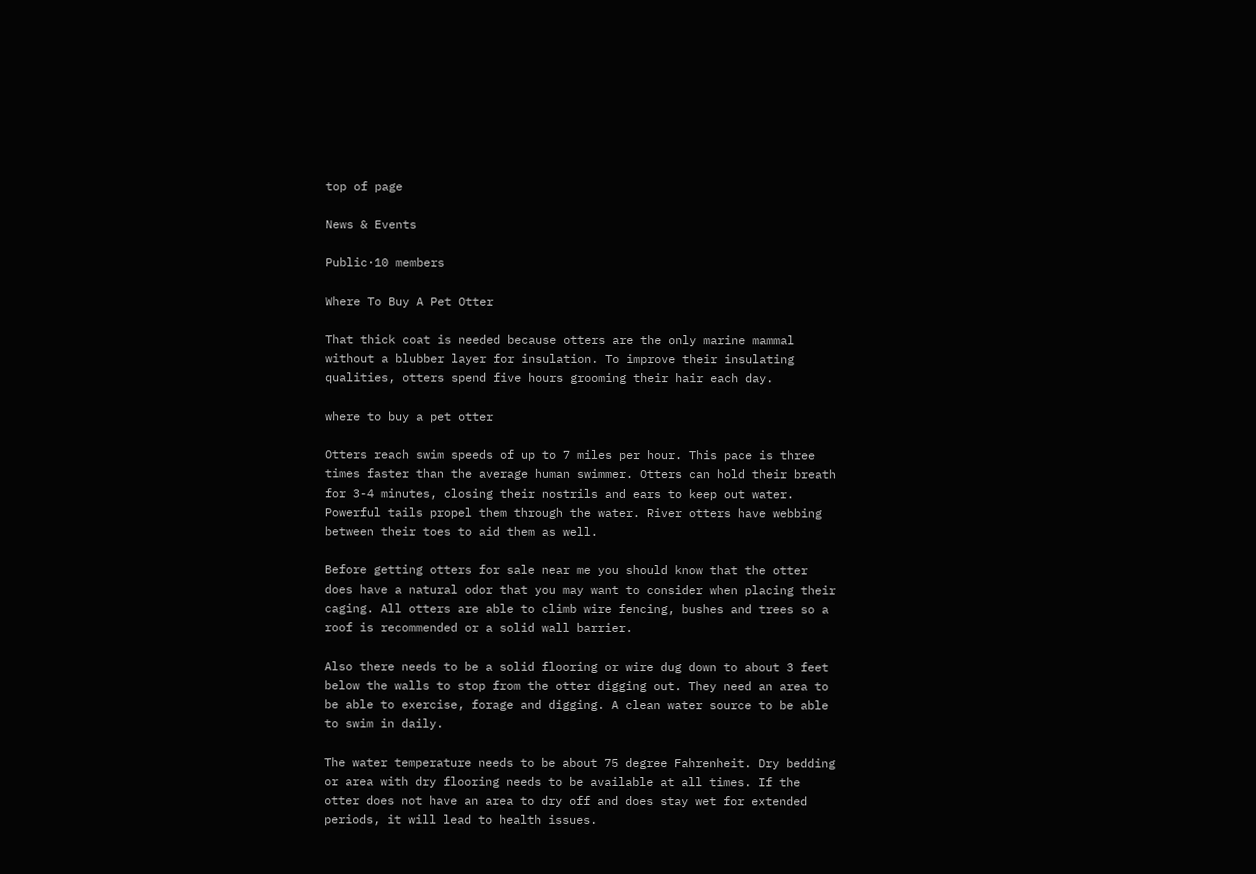top of page

News & Events

Public·10 members

Where To Buy A Pet Otter

That thick coat is needed because otters are the only marine mammal without a blubber layer for insulation. To improve their insulating qualities, otters spend five hours grooming their hair each day.

where to buy a pet otter

Otters reach swim speeds of up to 7 miles per hour. This pace is three times faster than the average human swimmer. Otters can hold their breath for 3-4 minutes, closing their nostrils and ears to keep out water. Powerful tails propel them through the water. River otters have webbing between their toes to aid them as well.

Before getting otters for sale near me you should know that the otter does have a natural odor that you may want to consider when placing their caging. All otters are able to climb wire fencing, bushes and trees so a roof is recommended or a solid wall barrier.

Also there needs to be a solid flooring or wire dug down to about 3 feet below the walls to stop from the otter digging out. They need an area to be able to exercise, forage and digging. A clean water source to be able to swim in daily.

The water temperature needs to be about 75 degree Fahrenheit. Dry bedding or area with dry flooring needs to be available at all times. If the otter does not have an area to dry off and does stay wet for extended periods, it will lead to health issues.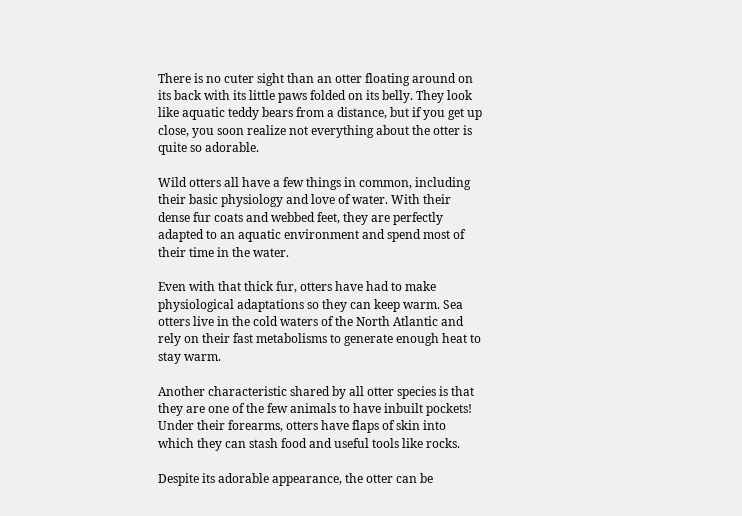There is no cuter sight than an otter floating around on its back with its little paws folded on its belly. They look like aquatic teddy bears from a distance, but if you get up close, you soon realize not everything about the otter is quite so adorable.

Wild otters all have a few things in common, including their basic physiology and love of water. With their dense fur coats and webbed feet, they are perfectly adapted to an aquatic environment and spend most of their time in the water.

Even with that thick fur, otters have had to make physiological adaptations so they can keep warm. Sea otters live in the cold waters of the North Atlantic and rely on their fast metabolisms to generate enough heat to stay warm.

Another characteristic shared by all otter species is that they are one of the few animals to have inbuilt pockets! Under their forearms, otters have flaps of skin into which they can stash food and useful tools like rocks.

Despite its adorable appearance, the otter can be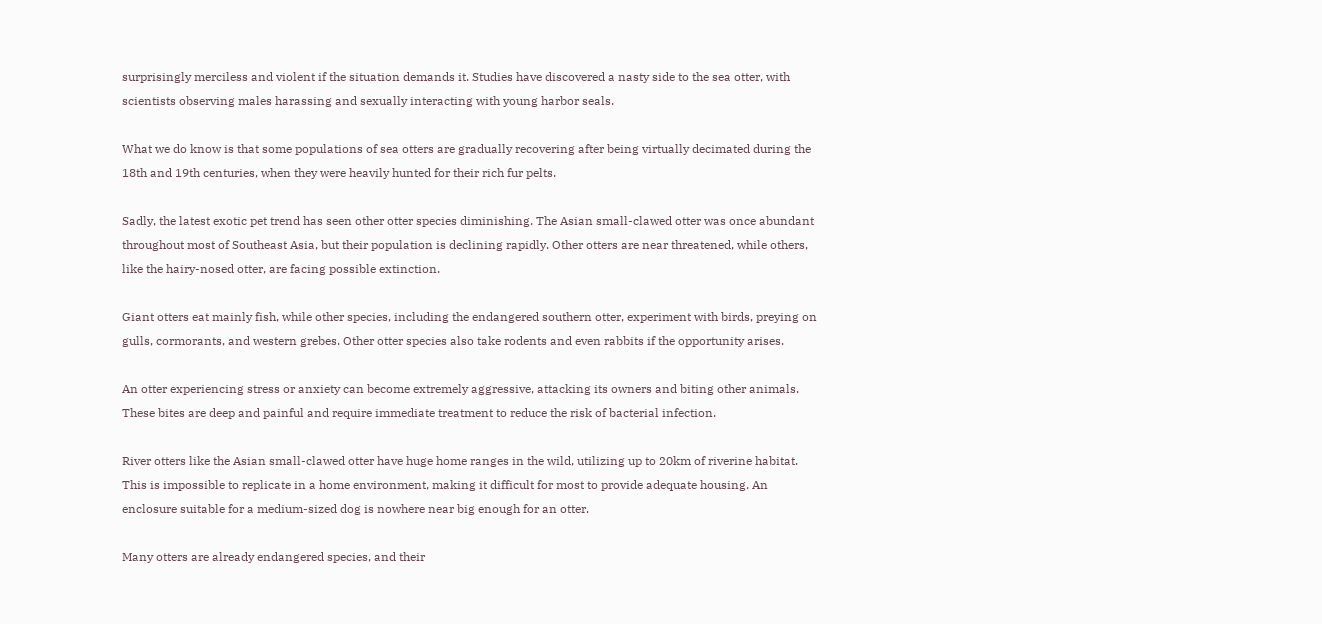surprisingly merciless and violent if the situation demands it. Studies have discovered a nasty side to the sea otter, with scientists observing males harassing and sexually interacting with young harbor seals.

What we do know is that some populations of sea otters are gradually recovering after being virtually decimated during the 18th and 19th centuries, when they were heavily hunted for their rich fur pelts.

Sadly, the latest exotic pet trend has seen other otter species diminishing. The Asian small-clawed otter was once abundant throughout most of Southeast Asia, but their population is declining rapidly. Other otters are near threatened, while others, like the hairy-nosed otter, are facing possible extinction.

Giant otters eat mainly fish, while other species, including the endangered southern otter, experiment with birds, preying on gulls, cormorants, and western grebes. Other otter species also take rodents and even rabbits if the opportunity arises.

An otter experiencing stress or anxiety can become extremely aggressive, attacking its owners and biting other animals. These bites are deep and painful and require immediate treatment to reduce the risk of bacterial infection.

River otters like the Asian small-clawed otter have huge home ranges in the wild, utilizing up to 20km of riverine habitat. This is impossible to replicate in a home environment, making it difficult for most to provide adequate housing. An enclosure suitable for a medium-sized dog is nowhere near big enough for an otter.

Many otters are already endangered species, and their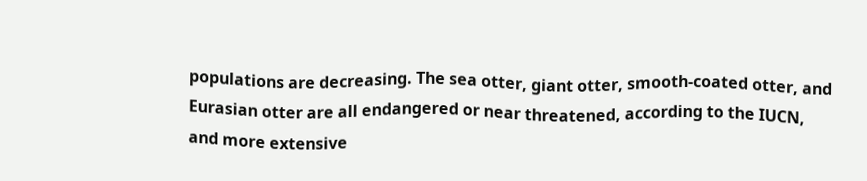populations are decreasing. The sea otter, giant otter, smooth-coated otter, and Eurasian otter are all endangered or near threatened, according to the IUCN, and more extensive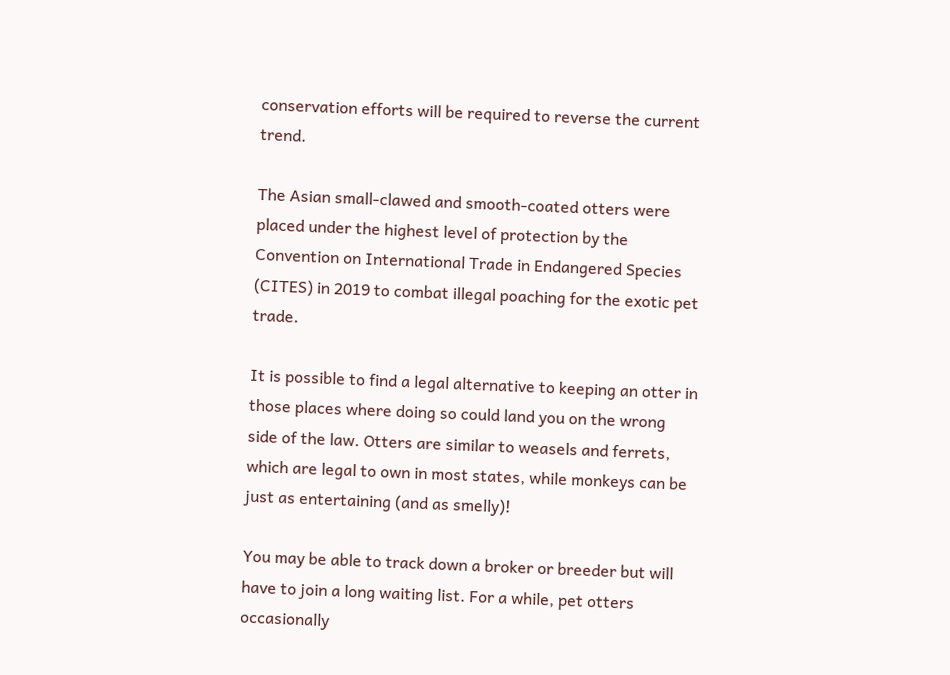conservation efforts will be required to reverse the current trend.

The Asian small-clawed and smooth-coated otters were placed under the highest level of protection by the Convention on International Trade in Endangered Species (CITES) in 2019 to combat illegal poaching for the exotic pet trade.

It is possible to find a legal alternative to keeping an otter in those places where doing so could land you on the wrong side of the law. Otters are similar to weasels and ferrets, which are legal to own in most states, while monkeys can be just as entertaining (and as smelly)!

You may be able to track down a broker or breeder but will have to join a long waiting list. For a while, pet otters occasionally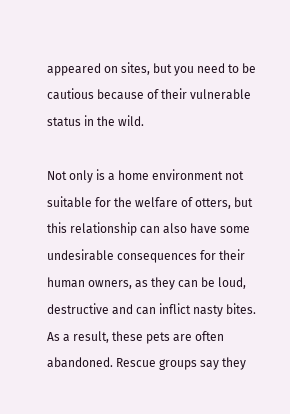appeared on sites, but you need to be cautious because of their vulnerable status in the wild.

Not only is a home environment not suitable for the welfare of otters, but this relationship can also have some undesirable consequences for their human owners, as they can be loud, destructive and can inflict nasty bites. As a result, these pets are often abandoned. Rescue groups say they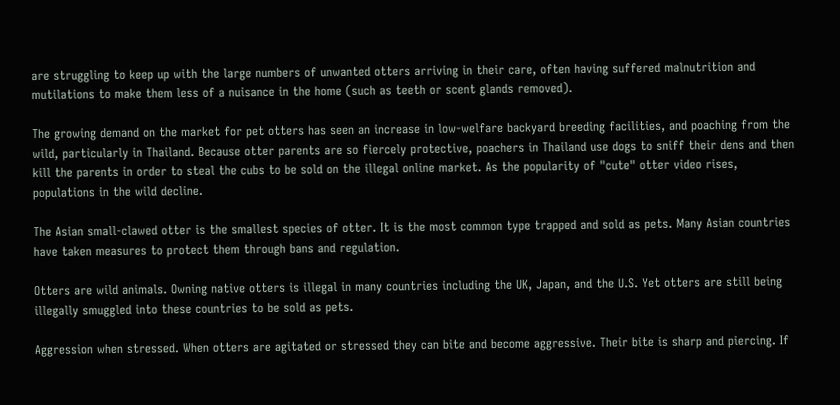are struggling to keep up with the large numbers of unwanted otters arriving in their care, often having suffered malnutrition and mutilations to make them less of a nuisance in the home (such as teeth or scent glands removed).

The growing demand on the market for pet otters has seen an increase in low-welfare backyard breeding facilities, and poaching from the wild, particularly in Thailand. Because otter parents are so fiercely protective, poachers in Thailand use dogs to sniff their dens and then kill the parents in order to steal the cubs to be sold on the illegal online market. As the popularity of "cute" otter video rises, populations in the wild decline.

The Asian small-clawed otter is the smallest species of otter. It is the most common type trapped and sold as pets. Many Asian countries have taken measures to protect them through bans and regulation.

Otters are wild animals. Owning native otters is illegal in many countries including the UK, Japan, and the U.S. Yet otters are still being illegally smuggled into these countries to be sold as pets.

Aggression when stressed. When otters are agitated or stressed they can bite and become aggressive. Their bite is sharp and piercing. If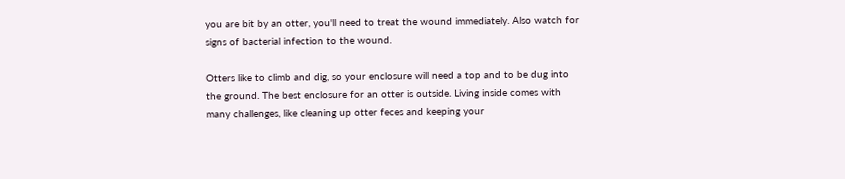you are bit by an otter, you'll need to treat the wound immediately. Also watch for signs of bacterial infection to the wound.

Otters like to climb and dig, so your enclosure will need a top and to be dug into the ground. The best enclosure for an otter is outside. Living inside comes with many challenges, like cleaning up otter feces and keeping your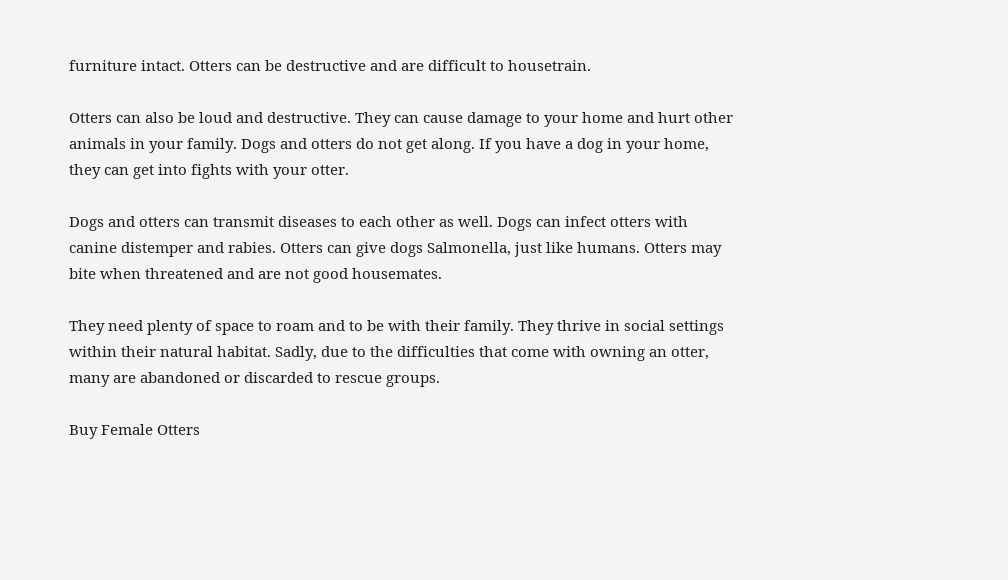furniture intact. Otters can be destructive and are difficult to housetrain.

Otters can also be loud and destructive. They can cause damage to your home and hurt other animals in your family. Dogs and otters do not get along. If you have a dog in your home, they can get into fights with your otter.

Dogs and otters can transmit diseases to each other as well. Dogs can infect otters with canine distemper and rabies. Otters can give dogs Salmonella, just like humans. Otters may bite when threatened and are not good housemates.

They need plenty of space to roam and to be with their family. They thrive in social settings within their natural habitat. Sadly, due to the difficulties that come with owning an otter, many are abandoned or discarded to rescue groups.

Buy Female Otters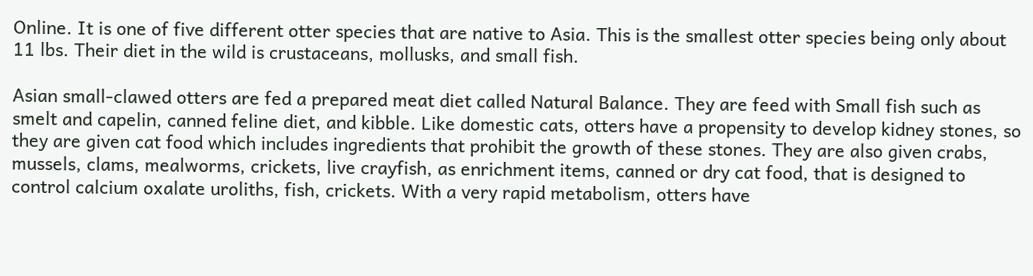Online. It is one of five different otter species that are native to Asia. This is the smallest otter species being only about 11 lbs. Their diet in the wild is crustaceans, mollusks, and small fish.

Asian small-clawed otters are fed a prepared meat diet called Natural Balance. They are feed with Small fish such as smelt and capelin, canned feline diet, and kibble. Like domestic cats, otters have a propensity to develop kidney stones, so they are given cat food which includes ingredients that prohibit the growth of these stones. They are also given crabs, mussels, clams, mealworms, crickets, live crayfish, as enrichment items, canned or dry cat food, that is designed to control calcium oxalate uroliths, fish, crickets. With a very rapid metabolism, otters have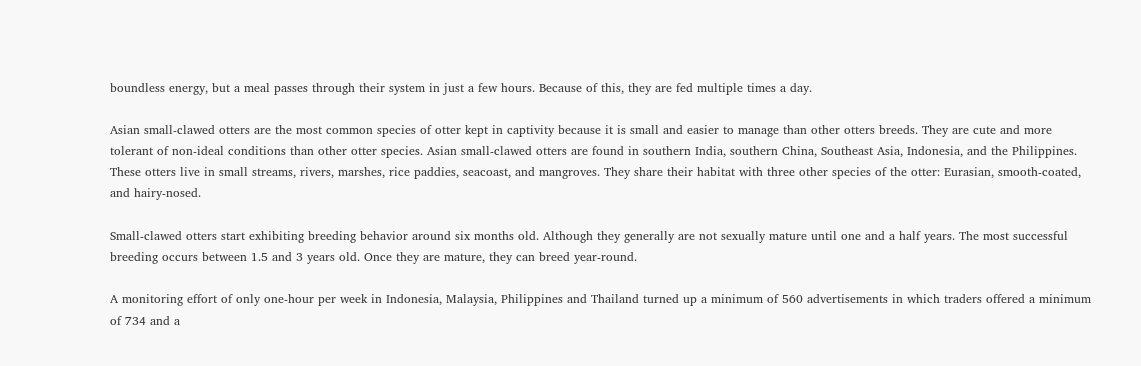boundless energy, but a meal passes through their system in just a few hours. Because of this, they are fed multiple times a day.

Asian small-clawed otters are the most common species of otter kept in captivity because it is small and easier to manage than other otters breeds. They are cute and more tolerant of non-ideal conditions than other otter species. Asian small-clawed otters are found in southern India, southern China, Southeast Asia, Indonesia, and the Philippines. These otters live in small streams, rivers, marshes, rice paddies, seacoast, and mangroves. They share their habitat with three other species of the otter: Eurasian, smooth-coated, and hairy-nosed.

Small-clawed otters start exhibiting breeding behavior around six months old. Although they generally are not sexually mature until one and a half years. The most successful breeding occurs between 1.5 and 3 years old. Once they are mature, they can breed year-round.

A monitoring effort of only one-hour per week in Indonesia, Malaysia, Philippines and Thailand turned up a minimum of 560 advertisements in which traders offered a minimum of 734 and a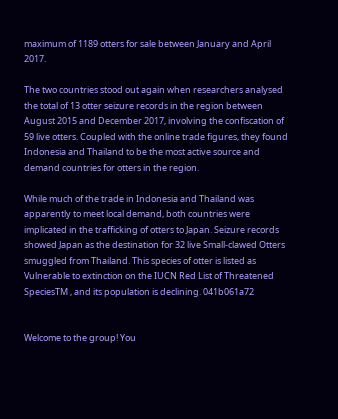maximum of 1189 otters for sale between January and April 2017.

The two countries stood out again when researchers analysed the total of 13 otter seizure records in the region between August 2015 and December 2017, involving the confiscation of 59 live otters. Coupled with the online trade figures, they found Indonesia and Thailand to be the most active source and demand countries for otters in the region.

While much of the trade in Indonesia and Thailand was apparently to meet local demand, both countries were implicated in the trafficking of otters to Japan. Seizure records showed Japan as the destination for 32 live Small-clawed Otters smuggled from Thailand. This species of otter is listed as Vulnerable to extinction on the IUCN Red List of Threatened SpeciesTM , and its population is declining. 041b061a72


Welcome to the group! You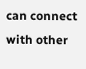can connect with other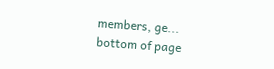members, ge...
bottom of page